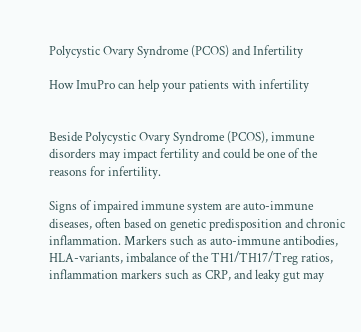Polycystic Ovary Syndrome (PCOS) and Infertility

How ImuPro can help your patients with infertility


Beside Polycystic Ovary Syndrome (PCOS), immune disorders may impact fertility and could be one of the reasons for infertility.

Signs of impaired immune system are auto-immune diseases, often based on genetic predisposition and chronic inflammation. Markers such as auto-immune antibodies, HLA-variants, imbalance of the TH1/TH17/Treg ratios, inflammation markers such as CRP, and leaky gut may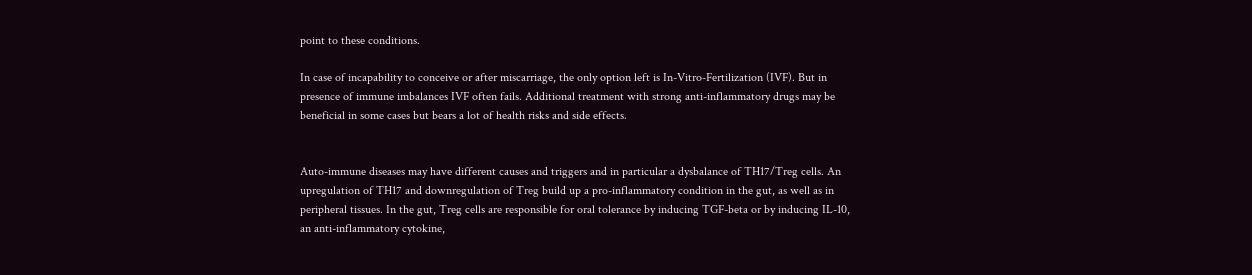point to these conditions.

In case of incapability to conceive or after miscarriage, the only option left is In-Vitro-Fertilization (IVF). But in presence of immune imbalances IVF often fails. Additional treatment with strong anti-inflammatory drugs may be beneficial in some cases but bears a lot of health risks and side effects.


Auto-immune diseases may have different causes and triggers and in particular a dysbalance of TH17/Treg cells. An upregulation of TH17 and downregulation of Treg build up a pro-inflammatory condition in the gut, as well as in peripheral tissues. In the gut, Treg cells are responsible for oral tolerance by inducing TGF-beta or by inducing IL-10, an anti-inflammatory cytokine,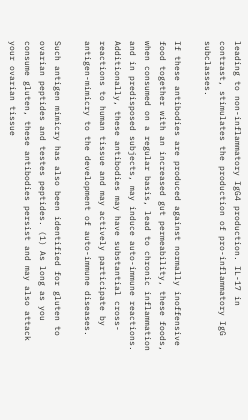leading to non-inflammatory IgG4 production. IL-17 in contrast, stimulates the production of pro-inflammatory IgG subclasses.

If these antibodies are produced against normally inoffensive food together with an increased gut permeability, these foods, when consumed on a regular basis, lead to chronic inflammation and in predisposed subjects, may induce auto-immune reactions.
Additionally, these antibodies may have substantial cross-reactions to human tissue and may actively participate by antigen-mimicry to the development of auto-immune diseases.

Such antigen mimicry has also been identified for gluten to ovarian peptides and testes peptides. (1) As long as you consume gluten, these antibodies persist and may also attack your ovarian tissue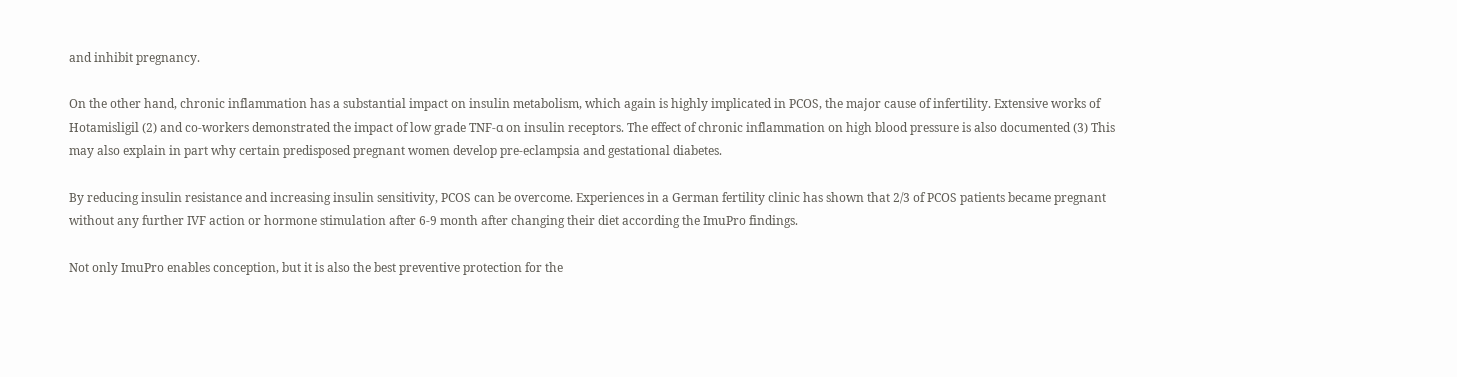and inhibit pregnancy.

On the other hand, chronic inflammation has a substantial impact on insulin metabolism, which again is highly implicated in PCOS, the major cause of infertility. Extensive works of Hotamisligil (2) and co-workers demonstrated the impact of low grade TNF-α on insulin receptors. The effect of chronic inflammation on high blood pressure is also documented (3) This may also explain in part why certain predisposed pregnant women develop pre-eclampsia and gestational diabetes.

By reducing insulin resistance and increasing insulin sensitivity, PCOS can be overcome. Experiences in a German fertility clinic has shown that 2/3 of PCOS patients became pregnant without any further IVF action or hormone stimulation after 6-9 month after changing their diet according the ImuPro findings.

Not only ImuPro enables conception, but it is also the best preventive protection for the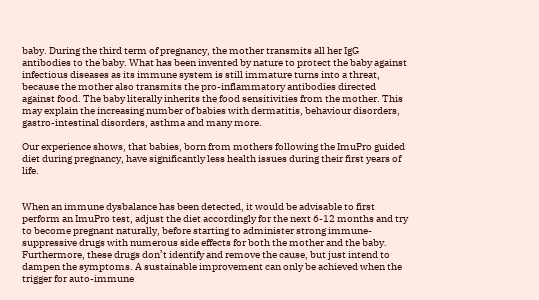baby. During the third term of pregnancy, the mother transmits all her IgG antibodies to the baby. What has been invented by nature to protect the baby against infectious diseases as its immune system is still immature turns into a threat, because the mother also transmits the pro-inflammatory antibodies directed against food. The baby literally inherits the food sensitivities from the mother. This may explain the increasing number of babies with dermatitis, behaviour disorders, gastro-intestinal disorders, asthma and many more.

Our experience shows, that babies, born from mothers following the ImuPro guided diet during pregnancy, have significantly less health issues during their first years of life.


When an immune dysbalance has been detected, it would be advisable to first perform an ImuPro test, adjust the diet accordingly for the next 6-12 months and try to become pregnant naturally, before starting to administer strong immune-suppressive drugs with numerous side effects for both the mother and the baby. Furthermore, these drugs don’t identify and remove the cause, but just intend to dampen the symptoms. A sustainable improvement can only be achieved when the trigger for auto-immune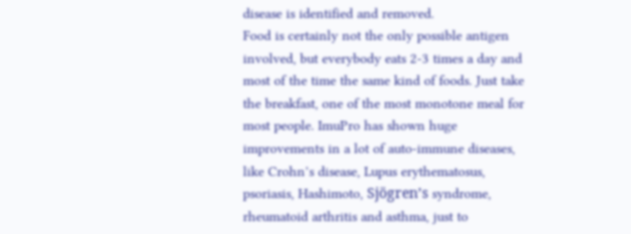disease is identified and removed.
Food is certainly not the only possible antigen involved, but everybody eats 2-3 times a day and most of the time the same kind of foods. Just take the breakfast, one of the most monotone meal for most people. ImuPro has shown huge improvements in a lot of auto-immune diseases, like Crohn’s disease, Lupus erythematosus, psoriasis, Hashimoto, Sjögren’s syndrome, rheumatoid arthritis and asthma, just to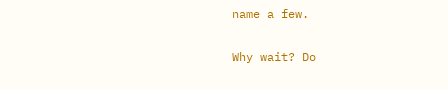name a few.

Why wait? Do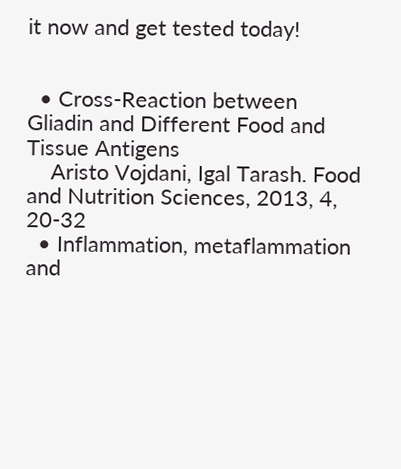it now and get tested today!


  • Cross-Reaction between Gliadin and Different Food and Tissue Antigens
    Aristo Vojdani, Igal Tarash. Food and Nutrition Sciences, 2013, 4, 20-32
  • Inflammation, metaflammation and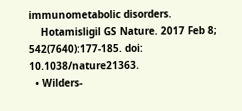immunometabolic disorders.
    Hotamisligil GS Nature. 2017 Feb 8; 542(7640):177-185. doi: 10.1038/nature21363.
  • Wilders-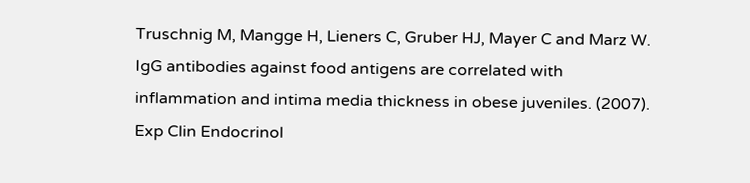Truschnig M, Mangge H, Lieners C, Gruber HJ, Mayer C and Marz W. IgG antibodies against food antigens are correlated with inflammation and intima media thickness in obese juveniles. (2007). Exp Clin Endocrinol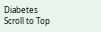Diabetes
Scroll to Top